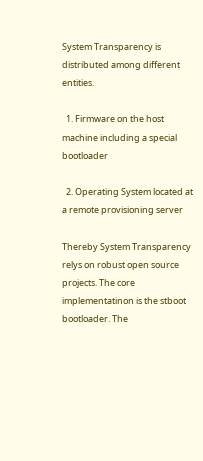System Transparency is distributed among different entities.

  1. Firmware on the host machine including a special bootloader

  2. Operating System located at a remote provisioning server

Thereby System Transparency relys on robust open source projects. The core implementatinon is the stboot bootloader. The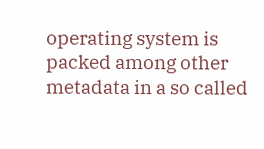operating system is packed among other metadata in a so called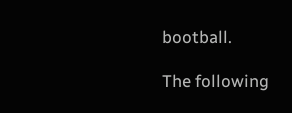bootball.

The following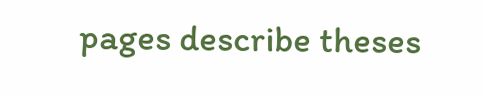pages describe theses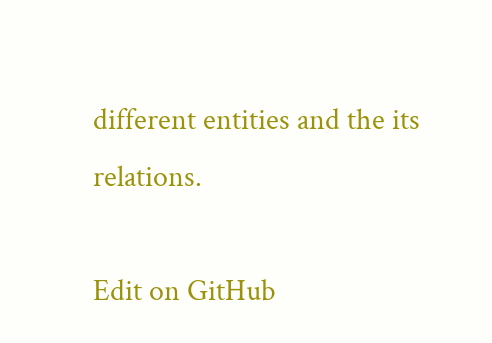different entities and the its relations.

Edit on GitHub